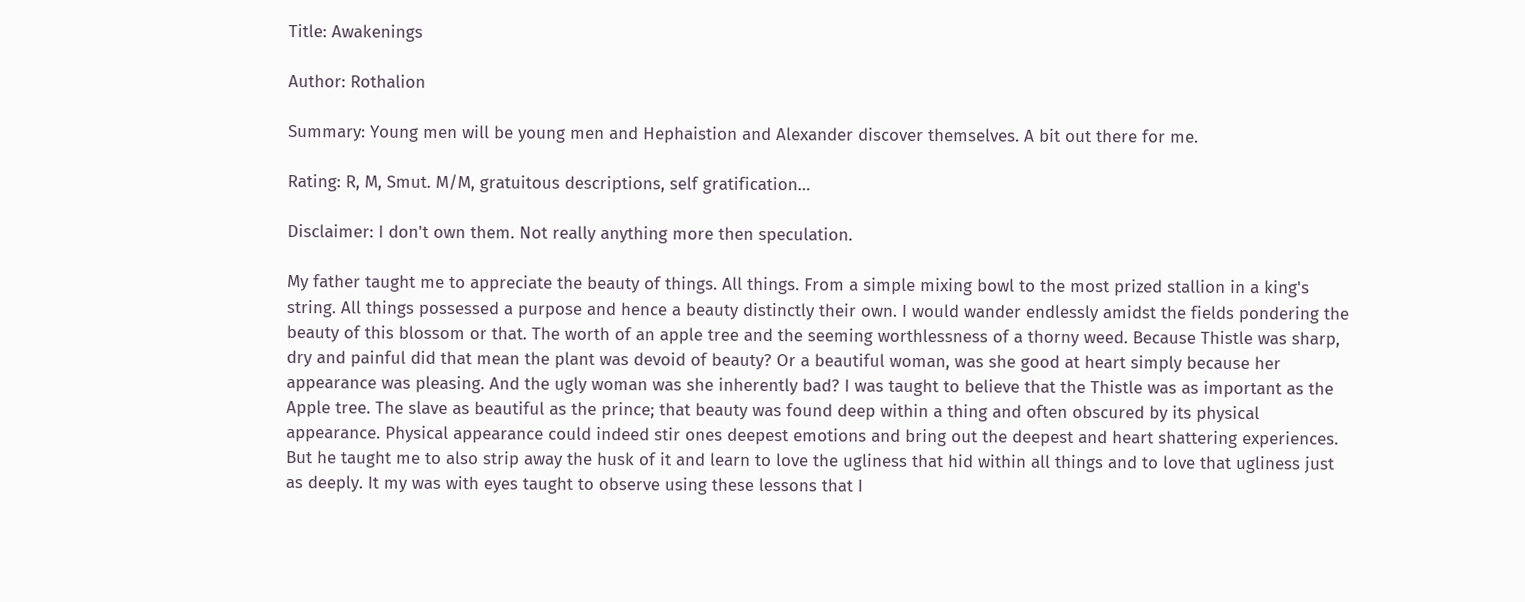Title: Awakenings

Author: Rothalion

Summary: Young men will be young men and Hephaistion and Alexander discover themselves. A bit out there for me.

Rating: R, M, Smut. M/M, gratuitous descriptions, self gratification…

Disclaimer: I don't own them. Not really anything more then speculation.

My father taught me to appreciate the beauty of things. All things. From a simple mixing bowl to the most prized stallion in a king's string. All things possessed a purpose and hence a beauty distinctly their own. I would wander endlessly amidst the fields pondering the beauty of this blossom or that. The worth of an apple tree and the seeming worthlessness of a thorny weed. Because Thistle was sharp, dry and painful did that mean the plant was devoid of beauty? Or a beautiful woman, was she good at heart simply because her appearance was pleasing. And the ugly woman was she inherently bad? I was taught to believe that the Thistle was as important as the Apple tree. The slave as beautiful as the prince; that beauty was found deep within a thing and often obscured by its physical appearance. Physical appearance could indeed stir ones deepest emotions and bring out the deepest and heart shattering experiences. But he taught me to also strip away the husk of it and learn to love the ugliness that hid within all things and to love that ugliness just as deeply. It my was with eyes taught to observe using these lessons that I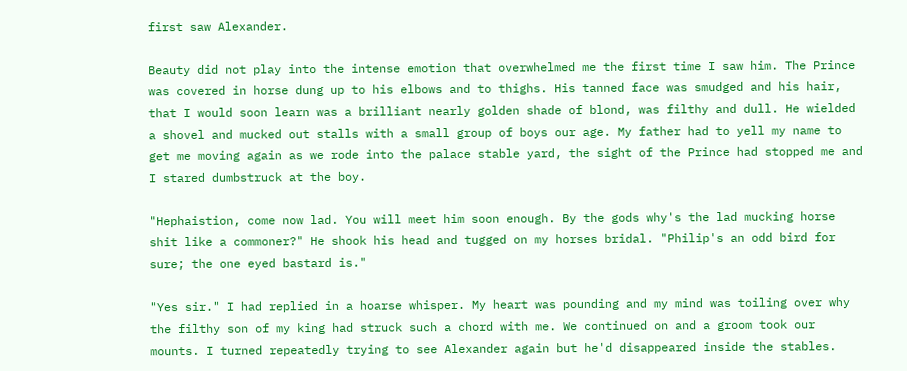first saw Alexander.

Beauty did not play into the intense emotion that overwhelmed me the first time I saw him. The Prince was covered in horse dung up to his elbows and to thighs. His tanned face was smudged and his hair, that I would soon learn was a brilliant nearly golden shade of blond, was filthy and dull. He wielded a shovel and mucked out stalls with a small group of boys our age. My father had to yell my name to get me moving again as we rode into the palace stable yard, the sight of the Prince had stopped me and I stared dumbstruck at the boy.

"Hephaistion, come now lad. You will meet him soon enough. By the gods why's the lad mucking horse shit like a commoner?" He shook his head and tugged on my horses bridal. "Philip's an odd bird for sure; the one eyed bastard is."

"Yes sir." I had replied in a hoarse whisper. My heart was pounding and my mind was toiling over why the filthy son of my king had struck such a chord with me. We continued on and a groom took our mounts. I turned repeatedly trying to see Alexander again but he'd disappeared inside the stables.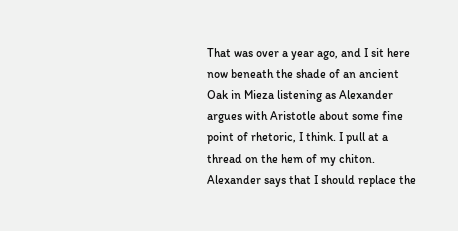That was over a year ago, and I sit here now beneath the shade of an ancient Oak in Mieza listening as Alexander argues with Aristotle about some fine point of rhetoric, I think. I pull at a thread on the hem of my chiton. Alexander says that I should replace the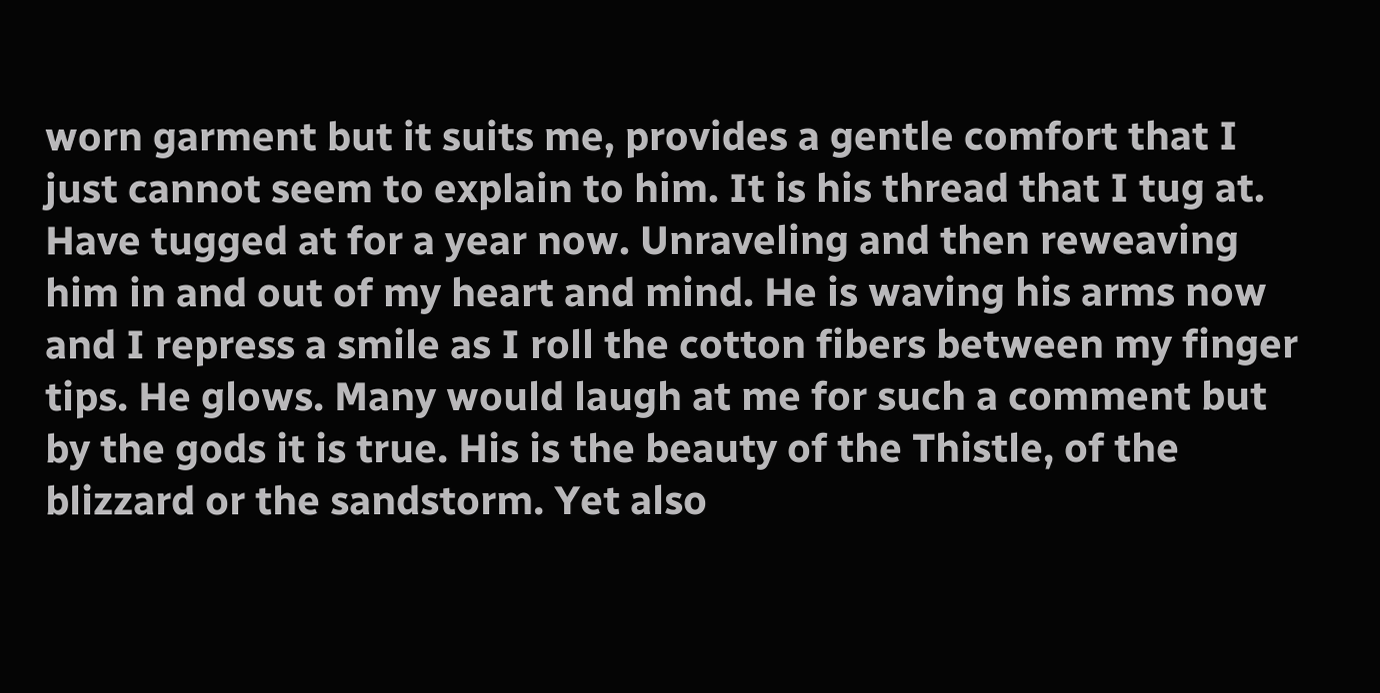worn garment but it suits me, provides a gentle comfort that I just cannot seem to explain to him. It is his thread that I tug at. Have tugged at for a year now. Unraveling and then reweaving him in and out of my heart and mind. He is waving his arms now and I repress a smile as I roll the cotton fibers between my finger tips. He glows. Many would laugh at me for such a comment but by the gods it is true. His is the beauty of the Thistle, of the blizzard or the sandstorm. Yet also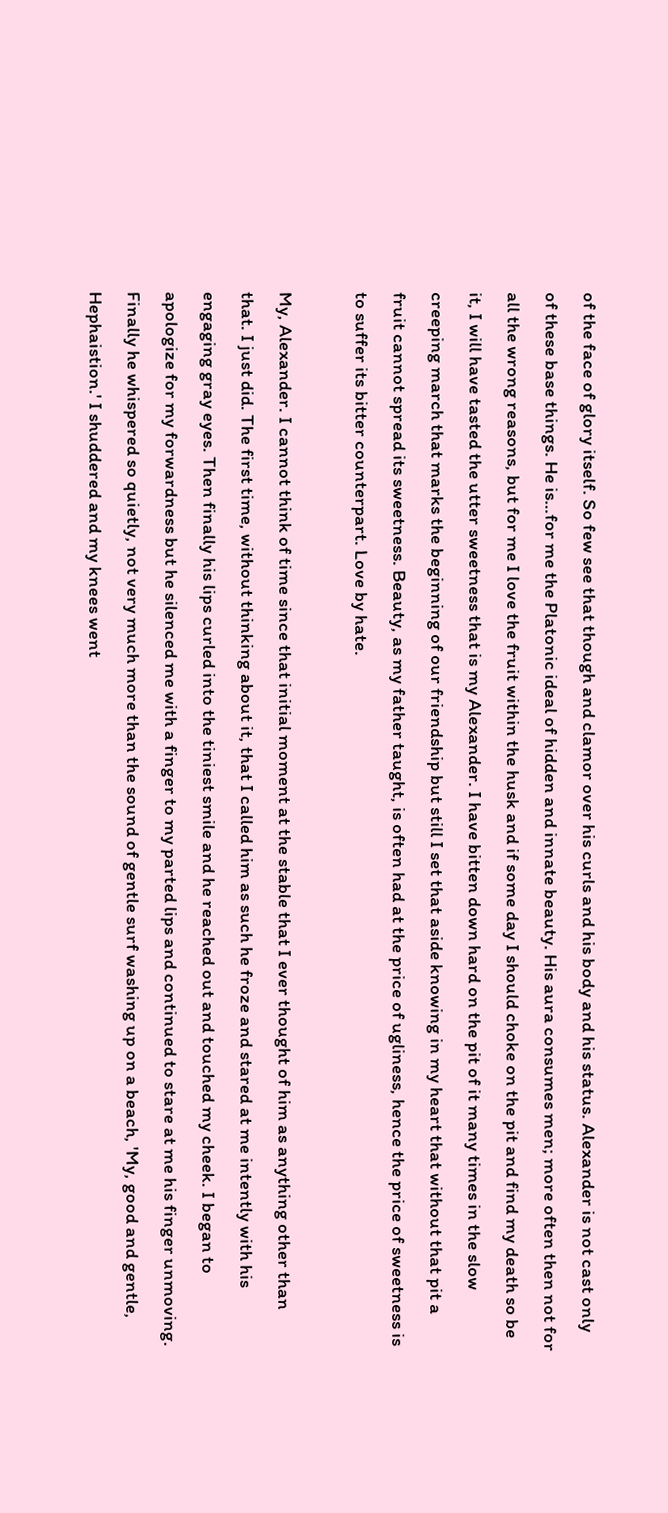of the face of glory itself. So few see that though and clamor over his curls and his body and his status. Alexander is not cast only of these base things. He is…for me the Platonic ideal of hidden and innate beauty. His aura consumes men; more often then not for all the wrong reasons, but for me I love the fruit within the husk and if some day I should choke on the pit and find my death so be it, I will have tasted the utter sweetness that is my Alexander. I have bitten down hard on the pit of it many times in the slow creeping march that marks the beginning of our friendship but still I set that aside knowing in my heart that without that pit a fruit cannot spread its sweetness. Beauty, as my father taught, is often had at the price of ugliness, hence the price of sweetness is to suffer its bitter counterpart. Love by hate.

My, Alexander. I cannot think of time since that initial moment at the stable that I ever thought of him as anything other than that. I just did. The first time, without thinking about it, that I called him as such he froze and stared at me intently with his engaging gray eyes. Then finally his lips curled into the tiniest smile and he reached out and touched my cheek. I began to apologize for my forwardness but he silenced me with a finger to my parted lips and continued to stare at me his finger unmoving. Finally he whispered so quietly, not very much more than the sound of gentle surf washing up on a beach, 'My, good and gentle, Hephaistion.' I shuddered and my knees went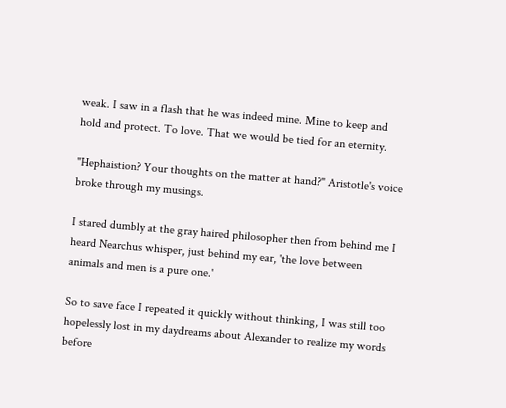weak. I saw in a flash that he was indeed mine. Mine to keep and hold and protect. To love. That we would be tied for an eternity.

"Hephaistion? Your thoughts on the matter at hand?" Aristotle's voice broke through my musings.

I stared dumbly at the gray haired philosopher then from behind me I heard Nearchus whisper, just behind my ear, 'the love between animals and men is a pure one.'

So to save face I repeated it quickly without thinking, I was still too hopelessly lost in my daydreams about Alexander to realize my words before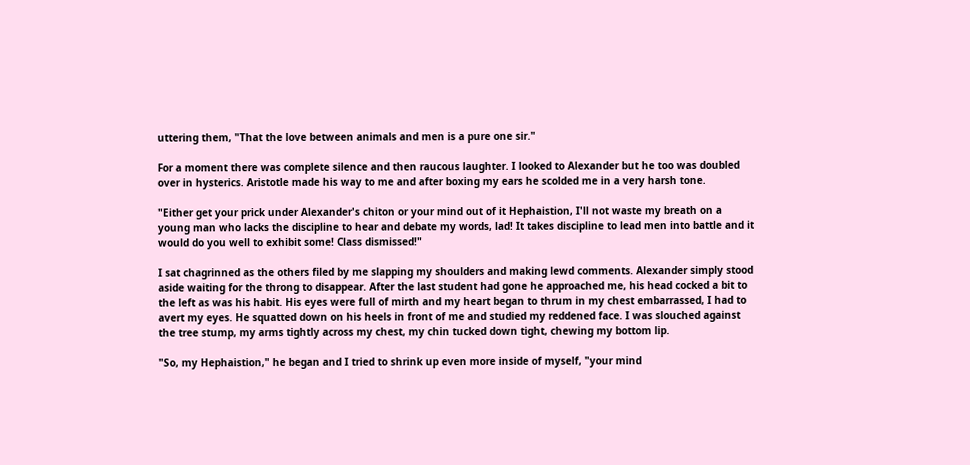uttering them, "That the love between animals and men is a pure one sir."

For a moment there was complete silence and then raucous laughter. I looked to Alexander but he too was doubled over in hysterics. Aristotle made his way to me and after boxing my ears he scolded me in a very harsh tone.

"Either get your prick under Alexander's chiton or your mind out of it Hephaistion, I'll not waste my breath on a young man who lacks the discipline to hear and debate my words, lad! It takes discipline to lead men into battle and it would do you well to exhibit some! Class dismissed!"

I sat chagrinned as the others filed by me slapping my shoulders and making lewd comments. Alexander simply stood aside waiting for the throng to disappear. After the last student had gone he approached me, his head cocked a bit to the left as was his habit. His eyes were full of mirth and my heart began to thrum in my chest embarrassed, I had to avert my eyes. He squatted down on his heels in front of me and studied my reddened face. I was slouched against the tree stump, my arms tightly across my chest, my chin tucked down tight, chewing my bottom lip.

"So, my Hephaistion," he began and I tried to shrink up even more inside of myself, "your mind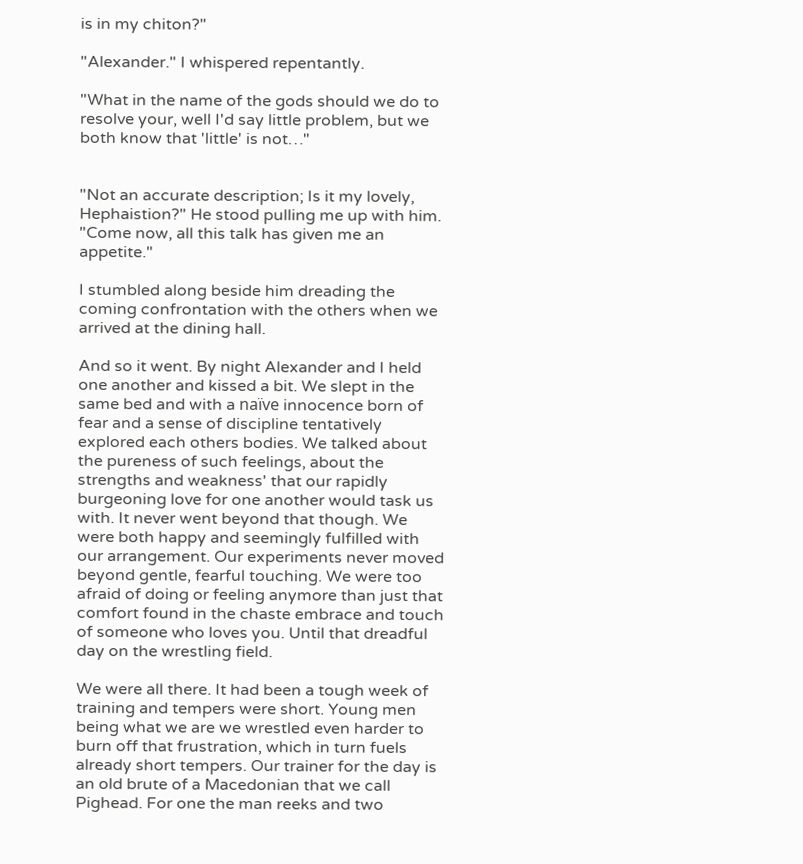is in my chiton?"

"Alexander." I whispered repentantly.

"What in the name of the gods should we do to resolve your, well I'd say little problem, but we both know that 'little' is not…"


"Not an accurate description; Is it my lovely, Hephaistion?" He stood pulling me up with him. "Come now, all this talk has given me an appetite."

I stumbled along beside him dreading the coming confrontation with the others when we arrived at the dining hall.

And so it went. By night Alexander and I held one another and kissed a bit. We slept in the same bed and with a naïve innocence born of fear and a sense of discipline tentatively explored each others bodies. We talked about the pureness of such feelings, about the strengths and weakness' that our rapidly burgeoning love for one another would task us with. It never went beyond that though. We were both happy and seemingly fulfilled with our arrangement. Our experiments never moved beyond gentle, fearful touching. We were too afraid of doing or feeling anymore than just that comfort found in the chaste embrace and touch of someone who loves you. Until that dreadful day on the wrestling field.

We were all there. It had been a tough week of training and tempers were short. Young men being what we are we wrestled even harder to burn off that frustration, which in turn fuels already short tempers. Our trainer for the day is an old brute of a Macedonian that we call Pighead. For one the man reeks and two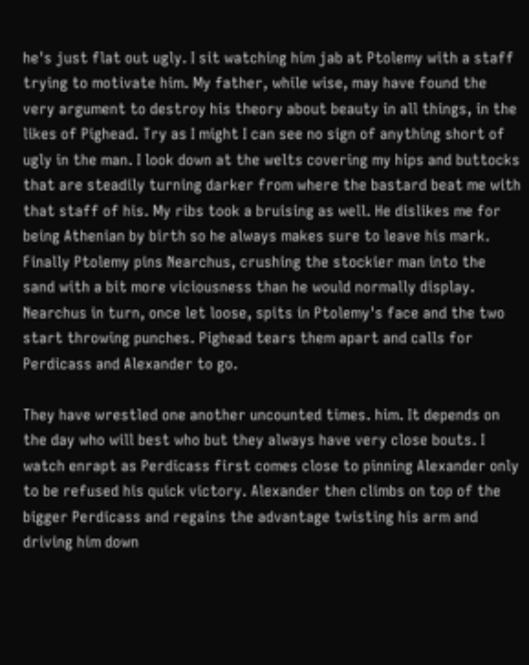he's just flat out ugly. I sit watching him jab at Ptolemy with a staff trying to motivate him. My father, while wise, may have found the very argument to destroy his theory about beauty in all things, in the likes of Pighead. Try as I might I can see no sign of anything short of ugly in the man. I look down at the welts covering my hips and buttocks that are steadily turning darker from where the bastard beat me with that staff of his. My ribs took a bruising as well. He dislikes me for being Athenian by birth so he always makes sure to leave his mark. Finally Ptolemy pins Nearchus, crushing the stockier man into the sand with a bit more viciousness than he would normally display. Nearchus in turn, once let loose, spits in Ptolemy's face and the two start throwing punches. Pighead tears them apart and calls for Perdicass and Alexander to go.

They have wrestled one another uncounted times. him. It depends on the day who will best who but they always have very close bouts. I watch enrapt as Perdicass first comes close to pinning Alexander only to be refused his quick victory. Alexander then climbs on top of the bigger Perdicass and regains the advantage twisting his arm and driving him down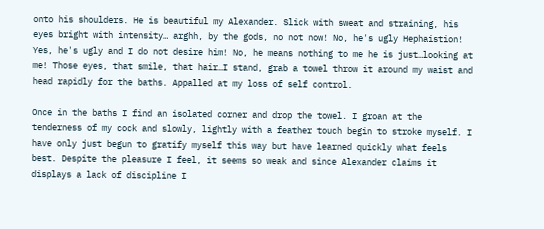onto his shoulders. He is beautiful my Alexander. Slick with sweat and straining, his eyes bright with intensity… arghh, by the gods, no not now! No, he's ugly Hephaistion! Yes, he's ugly and I do not desire him! No, he means nothing to me he is just…looking at me! Those eyes, that smile, that hair…I stand, grab a towel throw it around my waist and head rapidly for the baths. Appalled at my loss of self control.

Once in the baths I find an isolated corner and drop the towel. I groan at the tenderness of my cock and slowly, lightly with a feather touch begin to stroke myself. I have only just begun to gratify myself this way but have learned quickly what feels best. Despite the pleasure I feel, it seems so weak and since Alexander claims it displays a lack of discipline I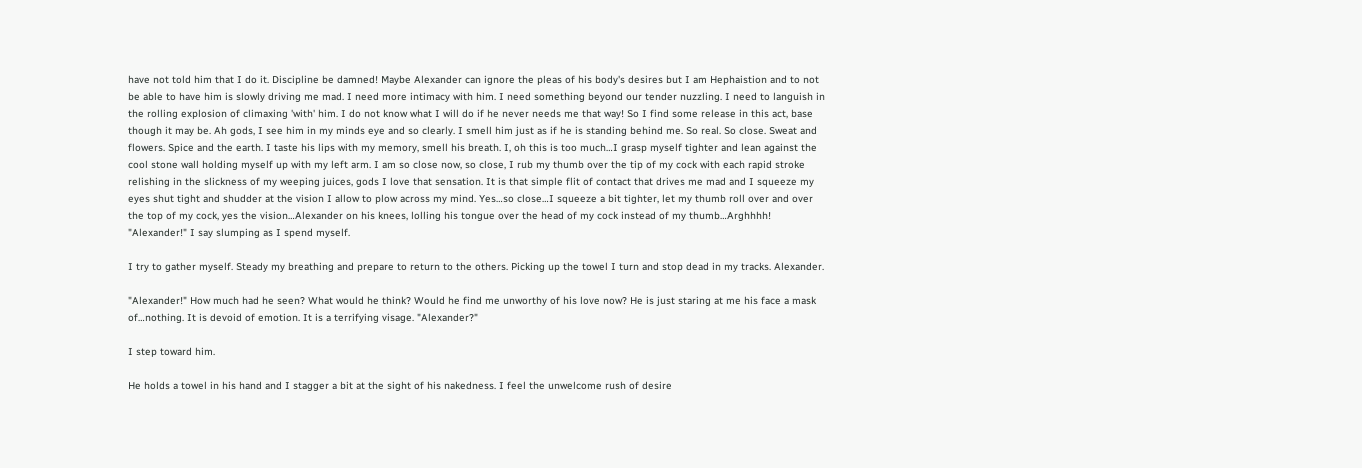have not told him that I do it. Discipline be damned! Maybe Alexander can ignore the pleas of his body's desires but I am Hephaistion and to not be able to have him is slowly driving me mad. I need more intimacy with him. I need something beyond our tender nuzzling. I need to languish in the rolling explosion of climaxing 'with' him. I do not know what I will do if he never needs me that way! So I find some release in this act, base though it may be. Ah gods, I see him in my minds eye and so clearly. I smell him just as if he is standing behind me. So real. So close. Sweat and flowers. Spice and the earth. I taste his lips with my memory, smell his breath. I, oh this is too much…I grasp myself tighter and lean against the cool stone wall holding myself up with my left arm. I am so close now, so close, I rub my thumb over the tip of my cock with each rapid stroke relishing in the slickness of my weeping juices, gods I love that sensation. It is that simple flit of contact that drives me mad and I squeeze my eyes shut tight and shudder at the vision I allow to plow across my mind. Yes…so close…I squeeze a bit tighter, let my thumb roll over and over the top of my cock, yes the vision…Alexander on his knees, lolling his tongue over the head of my cock instead of my thumb…Arghhhh! "Alexander!" I say slumping as I spend myself.

I try to gather myself. Steady my breathing and prepare to return to the others. Picking up the towel I turn and stop dead in my tracks. Alexander.

"Alexander!" How much had he seen? What would he think? Would he find me unworthy of his love now? He is just staring at me his face a mask of…nothing. It is devoid of emotion. It is a terrifying visage. "Alexander?"

I step toward him.

He holds a towel in his hand and I stagger a bit at the sight of his nakedness. I feel the unwelcome rush of desire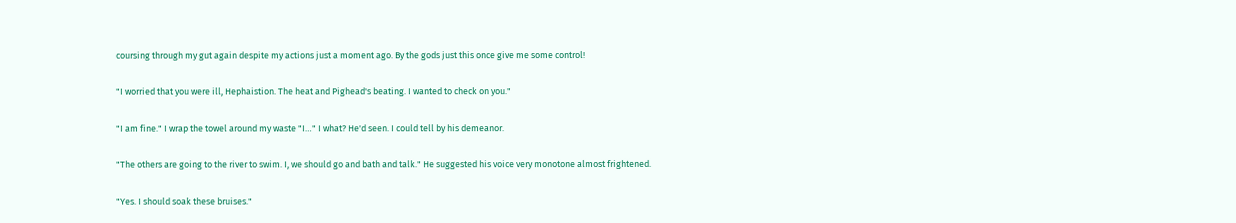coursing through my gut again despite my actions just a moment ago. By the gods just this once give me some control!

"I worried that you were ill, Hephaistion. The heat and Pighead's beating. I wanted to check on you."

"I am fine." I wrap the towel around my waste "I…" I what? He'd seen. I could tell by his demeanor.

"The others are going to the river to swim. I, we should go and bath and talk." He suggested his voice very monotone almost frightened.

"Yes. I should soak these bruises."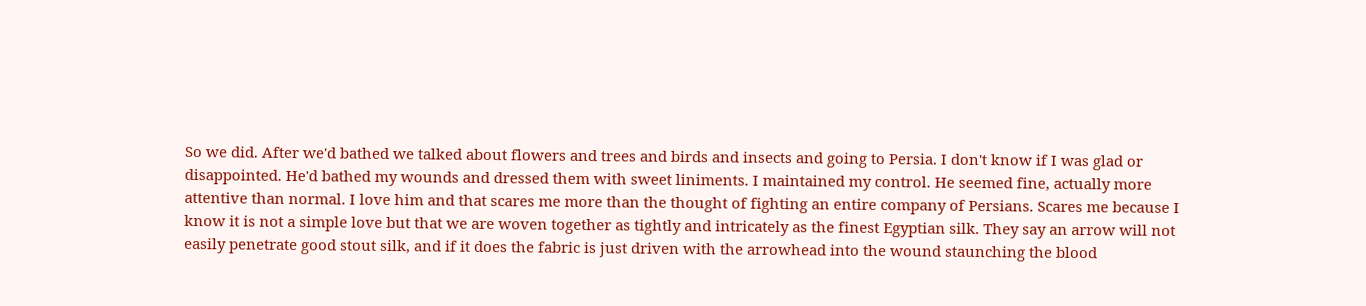So we did. After we'd bathed we talked about flowers and trees and birds and insects and going to Persia. I don't know if I was glad or disappointed. He'd bathed my wounds and dressed them with sweet liniments. I maintained my control. He seemed fine, actually more attentive than normal. I love him and that scares me more than the thought of fighting an entire company of Persians. Scares me because I know it is not a simple love but that we are woven together as tightly and intricately as the finest Egyptian silk. They say an arrow will not easily penetrate good stout silk, and if it does the fabric is just driven with the arrowhead into the wound staunching the blood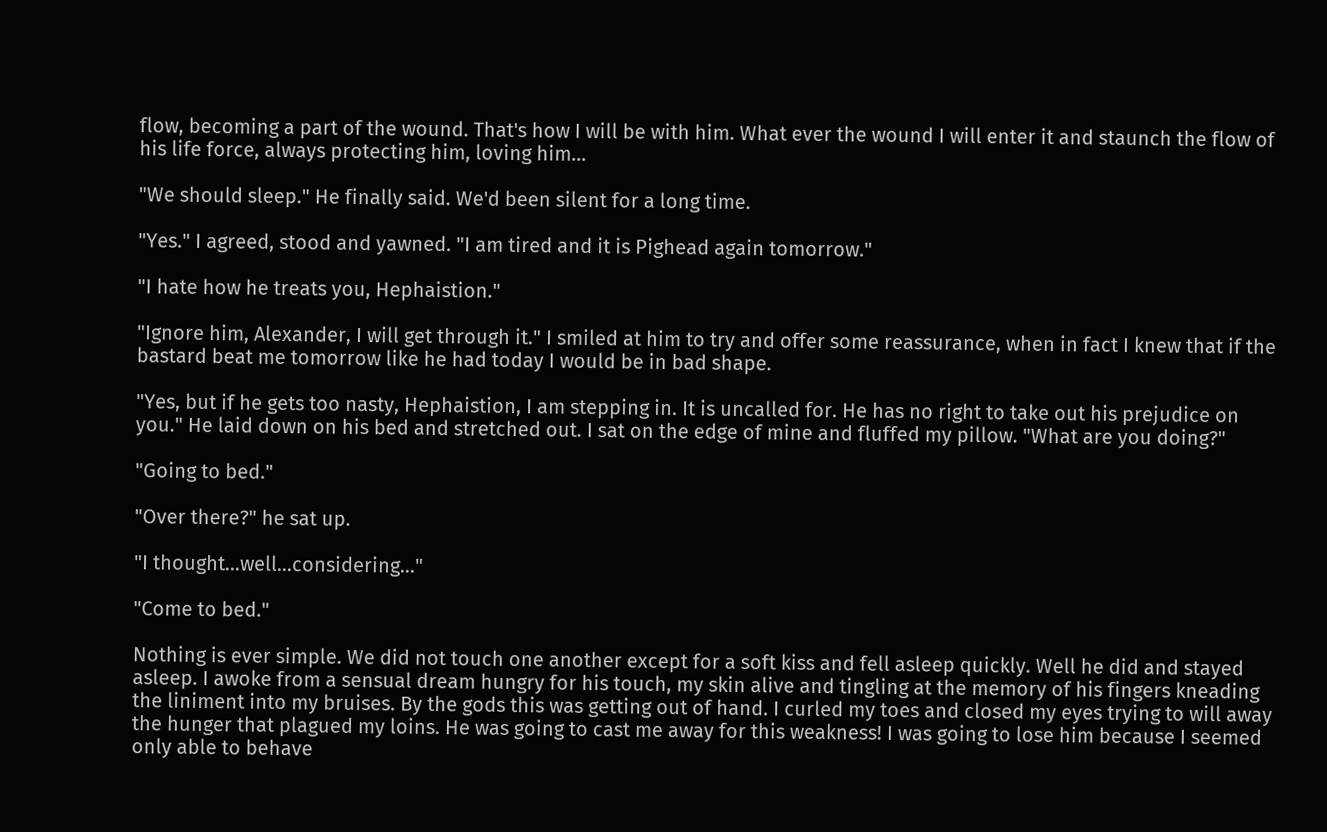flow, becoming a part of the wound. That's how I will be with him. What ever the wound I will enter it and staunch the flow of his life force, always protecting him, loving him…

"We should sleep." He finally said. We'd been silent for a long time.

"Yes." I agreed, stood and yawned. "I am tired and it is Pighead again tomorrow."

"I hate how he treats you, Hephaistion."

"Ignore him, Alexander, I will get through it." I smiled at him to try and offer some reassurance, when in fact I knew that if the bastard beat me tomorrow like he had today I would be in bad shape.

"Yes, but if he gets too nasty, Hephaistion, I am stepping in. It is uncalled for. He has no right to take out his prejudice on you." He laid down on his bed and stretched out. I sat on the edge of mine and fluffed my pillow. "What are you doing?"

"Going to bed."

"Over there?" he sat up.

"I thought…well…considering…"

"Come to bed."

Nothing is ever simple. We did not touch one another except for a soft kiss and fell asleep quickly. Well he did and stayed asleep. I awoke from a sensual dream hungry for his touch, my skin alive and tingling at the memory of his fingers kneading the liniment into my bruises. By the gods this was getting out of hand. I curled my toes and closed my eyes trying to will away the hunger that plagued my loins. He was going to cast me away for this weakness! I was going to lose him because I seemed only able to behave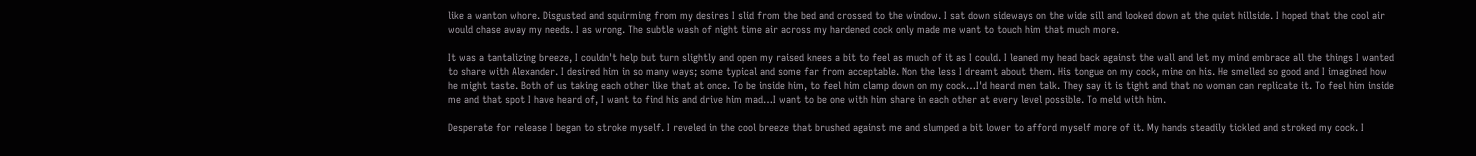like a wanton whore. Disgusted and squirming from my desires I slid from the bed and crossed to the window. I sat down sideways on the wide sill and looked down at the quiet hillside. I hoped that the cool air would chase away my needs. I as wrong. The subtle wash of night time air across my hardened cock only made me want to touch him that much more.

It was a tantalizing breeze, I couldn't help but turn slightly and open my raised knees a bit to feel as much of it as I could. I leaned my head back against the wall and let my mind embrace all the things I wanted to share with Alexander. I desired him in so many ways; some typical and some far from acceptable. Non the less I dreamt about them. His tongue on my cock, mine on his. He smelled so good and I imagined how he might taste. Both of us taking each other like that at once. To be inside him, to feel him clamp down on my cock…I'd heard men talk. They say it is tight and that no woman can replicate it. To feel him inside me and that spot I have heard of, I want to find his and drive him mad…I want to be one with him share in each other at every level possible. To meld with him.

Desperate for release I began to stroke myself. I reveled in the cool breeze that brushed against me and slumped a bit lower to afford myself more of it. My hands steadily tickled and stroked my cock. I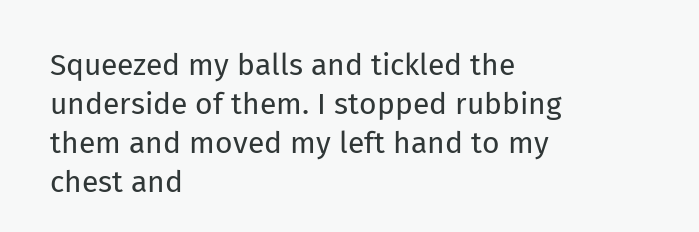Squeezed my balls and tickled the underside of them. I stopped rubbing them and moved my left hand to my chest and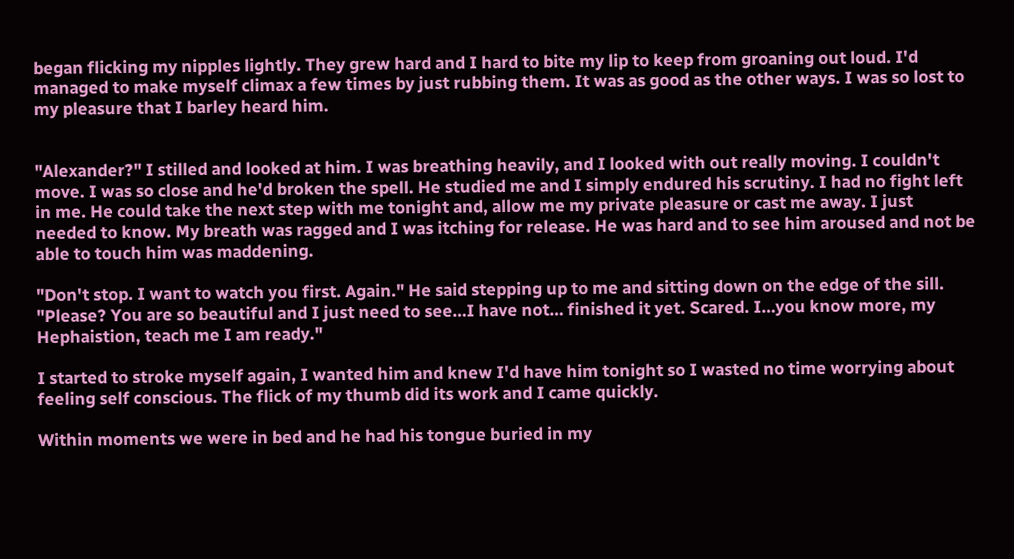began flicking my nipples lightly. They grew hard and I hard to bite my lip to keep from groaning out loud. I'd managed to make myself climax a few times by just rubbing them. It was as good as the other ways. I was so lost to my pleasure that I barley heard him.


"Alexander?" I stilled and looked at him. I was breathing heavily, and I looked with out really moving. I couldn't move. I was so close and he'd broken the spell. He studied me and I simply endured his scrutiny. I had no fight left in me. He could take the next step with me tonight and, allow me my private pleasure or cast me away. I just needed to know. My breath was ragged and I was itching for release. He was hard and to see him aroused and not be able to touch him was maddening.

"Don't stop. I want to watch you first. Again." He said stepping up to me and sitting down on the edge of the sill. "Please? You are so beautiful and I just need to see…I have not… finished it yet. Scared. I…you know more, my Hephaistion, teach me I am ready."

I started to stroke myself again, I wanted him and knew I'd have him tonight so I wasted no time worrying about feeling self conscious. The flick of my thumb did its work and I came quickly.

Within moments we were in bed and he had his tongue buried in my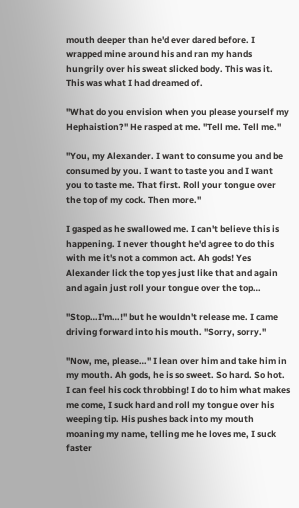mouth deeper than he'd ever dared before. I wrapped mine around his and ran my hands hungrily over his sweat slicked body. This was it. This was what I had dreamed of.

"What do you envision when you please yourself my Hephaistion?" He rasped at me. "Tell me. Tell me."

"You, my Alexander. I want to consume you and be consumed by you. I want to taste you and I want you to taste me. That first. Roll your tongue over the top of my cock. Then more."

I gasped as he swallowed me. I can't believe this is happening. I never thought he'd agree to do this with me it's not a common act. Ah gods! Yes Alexander lick the top yes just like that and again and again just roll your tongue over the top…

"Stop…I'm…!" but he wouldn't release me. I came driving forward into his mouth. "Sorry, sorry."

"Now, me, please…" I lean over him and take him in my mouth. Ah gods, he is so sweet. So hard. So hot. I can feel his cock throbbing! I do to him what makes me come, I suck hard and roll my tongue over his weeping tip. His pushes back into my mouth moaning my name, telling me he loves me, I suck faster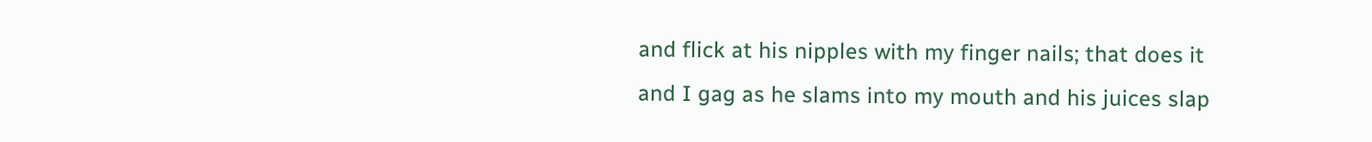and flick at his nipples with my finger nails; that does it and I gag as he slams into my mouth and his juices slap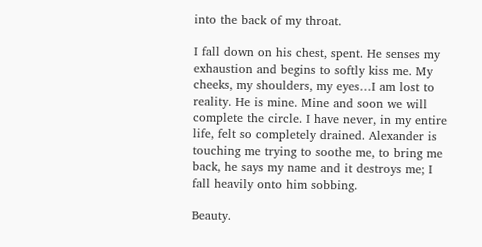into the back of my throat.

I fall down on his chest, spent. He senses my exhaustion and begins to softly kiss me. My cheeks, my shoulders, my eyes…I am lost to reality. He is mine. Mine and soon we will complete the circle. I have never, in my entire life, felt so completely drained. Alexander is touching me trying to soothe me, to bring me back, he says my name and it destroys me; I fall heavily onto him sobbing.

Beauty.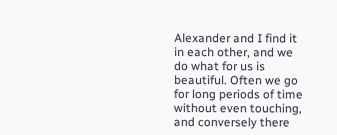Alexander and I find it in each other, and we do what for us is beautiful. Often we go for long periods of time without even touching, and conversely there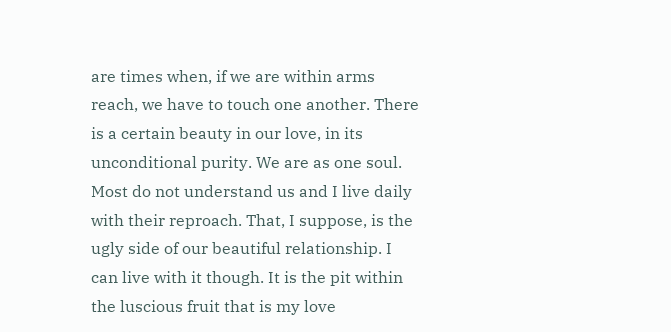are times when, if we are within arms reach, we have to touch one another. There is a certain beauty in our love, in its unconditional purity. We are as one soul. Most do not understand us and I live daily with their reproach. That, I suppose, is the ugly side of our beautiful relationship. I can live with it though. It is the pit within the luscious fruit that is my love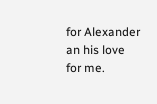for Alexander an his love for me.